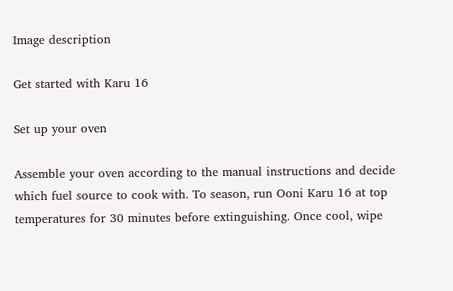Image description

Get started with Karu 16

Set up your oven

Assemble your oven according to the manual instructions and decide which fuel source to cook with. To season, run Ooni Karu 16 at top temperatures for 30 minutes before extinguishing. Once cool, wipe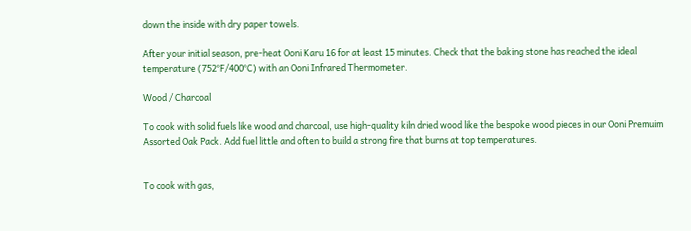down the inside with dry paper towels.

After your initial season, pre-heat Ooni Karu 16 for at least 15 minutes. Check that the baking stone has reached the ideal temperature (752°F/400°C) with an Ooni Infrared Thermometer.

Wood / Charcoal

To cook with solid fuels like wood and charcoal, use high-quality kiln dried wood like the bespoke wood pieces in our Ooni Premuim Assorted Oak Pack. Add fuel little and often to build a strong fire that burns at top temperatures.


To cook with gas,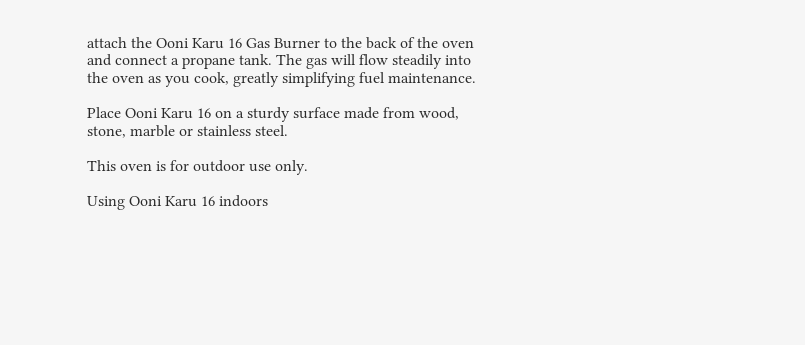attach the Ooni Karu 16 Gas Burner to the back of the oven and connect a propane tank. The gas will flow steadily into the oven as you cook, greatly simplifying fuel maintenance.

Place Ooni Karu 16 on a sturdy surface made from wood, stone, marble or stainless steel.

This oven is for outdoor use only.

Using Ooni Karu 16 indoors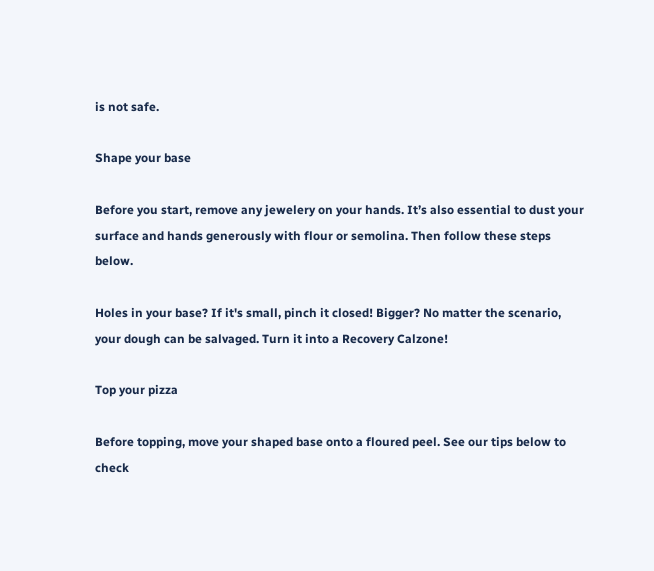is not safe.

Shape your base

Before you start, remove any jewelery on your hands. It’s also essential to dust your surface and hands generously with flour or semolina. Then follow these steps below.

Holes in your base? If it's small, pinch it closed! Bigger? No matter the scenario, your dough can be salvaged. Turn it into a Recovery Calzone!

Top your pizza

Before topping, move your shaped base onto a floured peel. See our tips below to check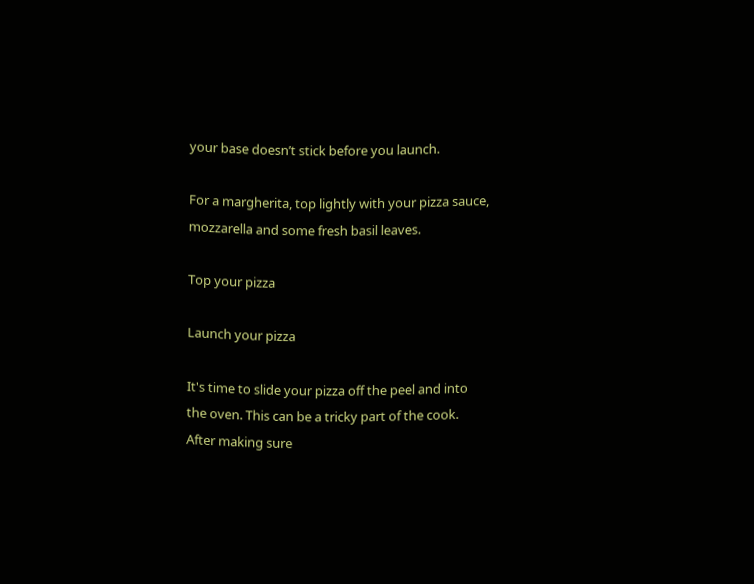your base doesn’t stick before you launch.

For a margherita, top lightly with your pizza sauce, mozzarella and some fresh basil leaves.

Top your pizza

Launch your pizza

It's time to slide your pizza off the peel and into the oven. This can be a tricky part of the cook. After making sure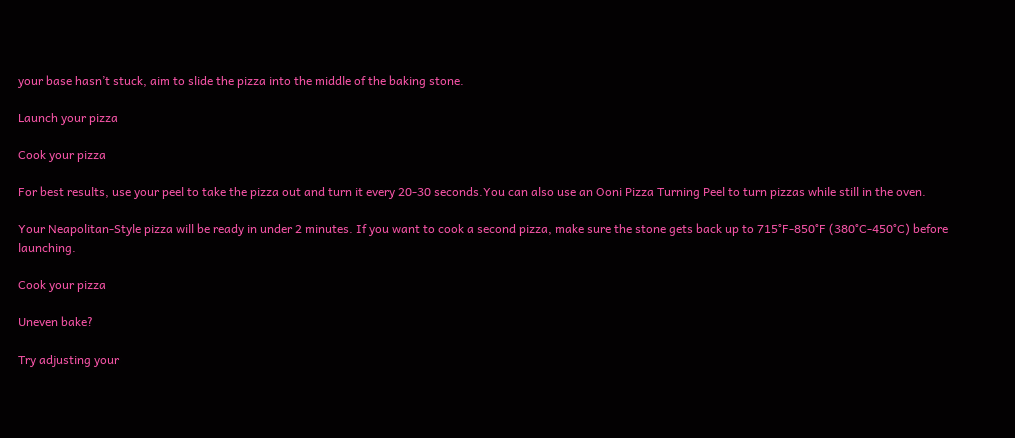your base hasn’t stuck, aim to slide the pizza into the middle of the baking stone.

Launch your pizza

Cook your pizza

For best results, use your peel to take the pizza out and turn it every 20-30 seconds.You can also use an Ooni Pizza Turning Peel to turn pizzas while still in the oven.

Your Neapolitan-Style pizza will be ready in under 2 minutes. If you want to cook a second pizza, make sure the stone gets back up to 715°F-850°F (380°C-450°C) before launching.

Cook your pizza

Uneven bake?

Try adjusting your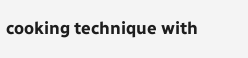cooking technique with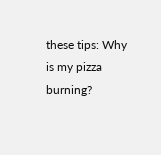these tips: Why is my pizza burning?